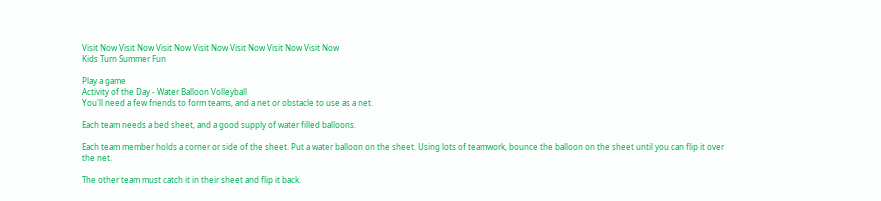Visit Now Visit Now Visit Now Visit Now Visit Now Visit Now Visit Now
Kids Turn Summer Fun

Play a game
Activity of the Day - Water Balloon Volleyball
You'll need a few friends to form teams, and a net or obstacle to use as a net.

Each team needs a bed sheet, and a good supply of water filled balloons.

Each team member holds a corner or side of the sheet. Put a water balloon on the sheet. Using lots of teamwork, bounce the balloon on the sheet until you can flip it over the net.

The other team must catch it in their sheet and flip it back.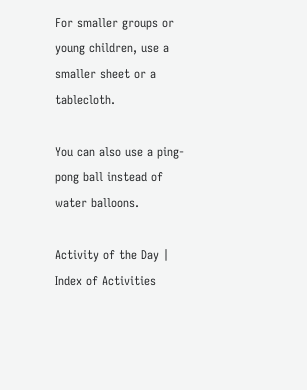For smaller groups or young children, use a smaller sheet or a tablecloth.

You can also use a ping- pong ball instead of water balloons.

Activity of the Day | Index of Activities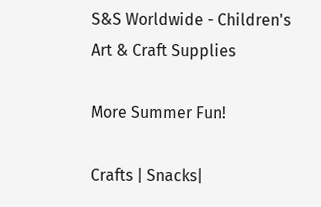S&S Worldwide - Children's Art & Craft Supplies

More Summer Fun!

Crafts | Snacks|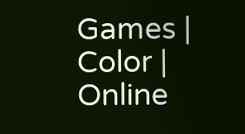Games | Color | Online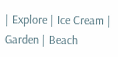| Explore | Ice Cream | Garden | Beach